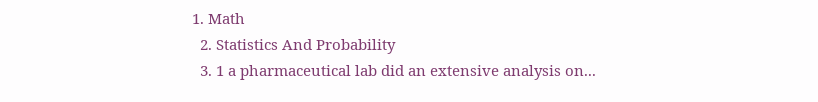1. Math
  2. Statistics And Probability
  3. 1 a pharmaceutical lab did an extensive analysis on...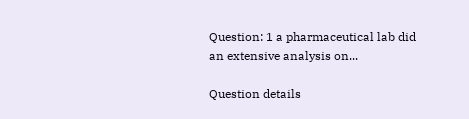Question: 1 a pharmaceutical lab did an extensive analysis on...

Question details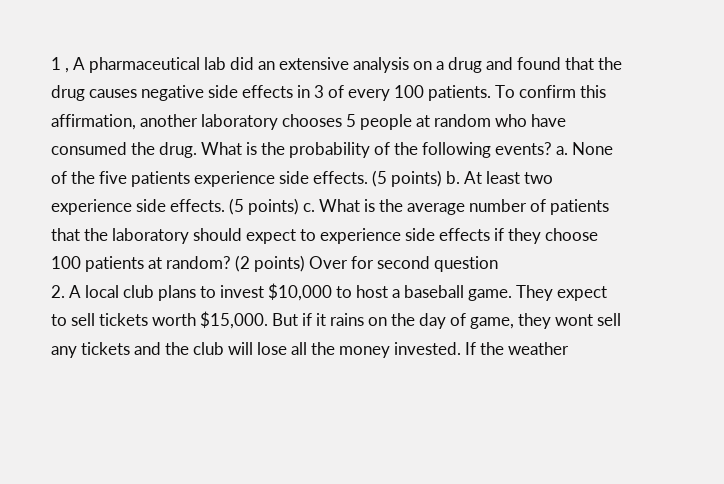1 , A pharmaceutical lab did an extensive analysis on a drug and found that the drug causes negative side effects in 3 of every 100 patients. To confirm this affirmation, another laboratory chooses 5 people at random who have consumed the drug. What is the probability of the following events? a. None of the five patients experience side effects. (5 points) b. At least two experience side effects. (5 points) c. What is the average number of patients that the laboratory should expect to experience side effects if they choose 100 patients at random? (2 points) Over for second question
2. A local club plans to invest $10,000 to host a baseball game. They expect to sell tickets worth $15,000. But if it rains on the day of game, they wont sell any tickets and the club will lose all the money invested. If the weather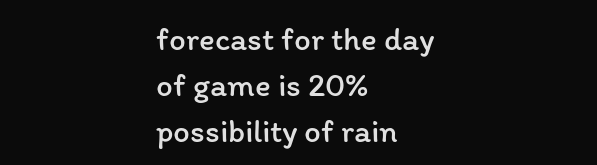forecast for the day of game is 20% possibility of rain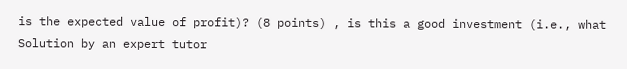is the expected value of profit)? (8 points) , is this a good investment (i.e., what
Solution by an expert tutor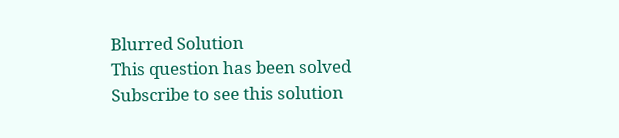Blurred Solution
This question has been solved
Subscribe to see this solution